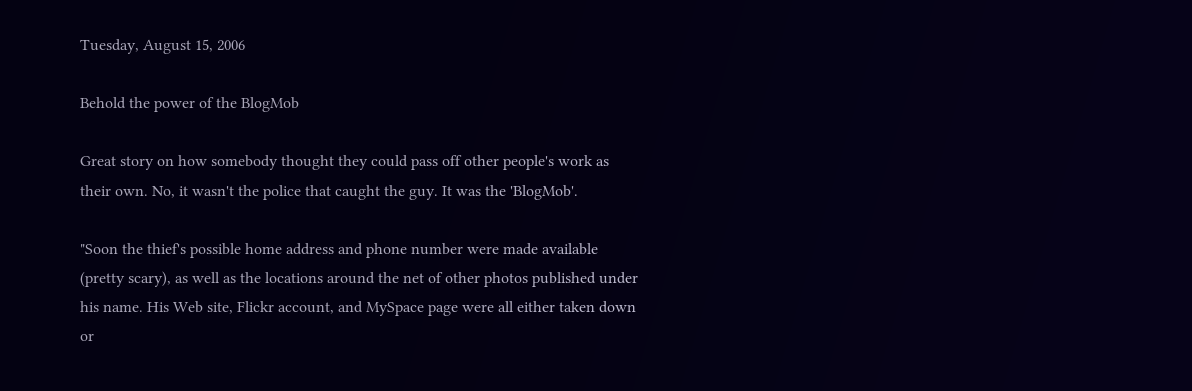Tuesday, August 15, 2006

Behold the power of the BlogMob

Great story on how somebody thought they could pass off other people's work as their own. No, it wasn't the police that caught the guy. It was the 'BlogMob'.

"Soon the thief's possible home address and phone number were made available (pretty scary), as well as the locations around the net of other photos published under his name. His Web site, Flickr account, and MySpace page were all either taken down or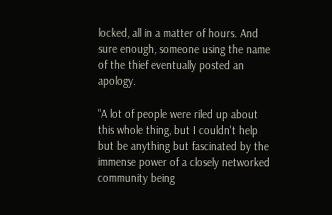locked, all in a matter of hours. And sure enough, someone using the name of the thief eventually posted an apology.

"A lot of people were riled up about this whole thing, but I couldn't help but be anything but fascinated by the immense power of a closely networked community being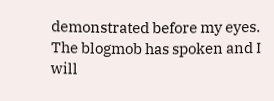demonstrated before my eyes. The blogmob has spoken and I will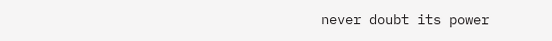never doubt its power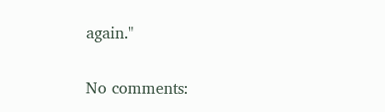again."

No comments: